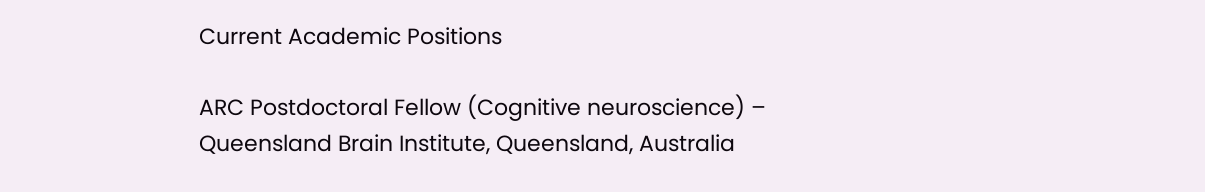Current Academic Positions

ARC Postdoctoral Fellow (Cognitive neuroscience) – Queensland Brain Institute, Queensland, Australia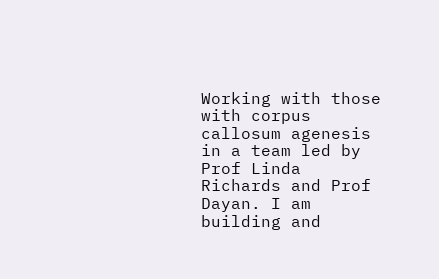Working with those with corpus callosum agenesis in a team led by Prof Linda Richards and Prof Dayan. I am building and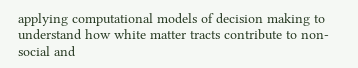applying computational models of decision making to understand how white matter tracts contribute to non-social and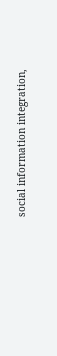social information integration,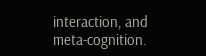interaction, and meta-cognition.